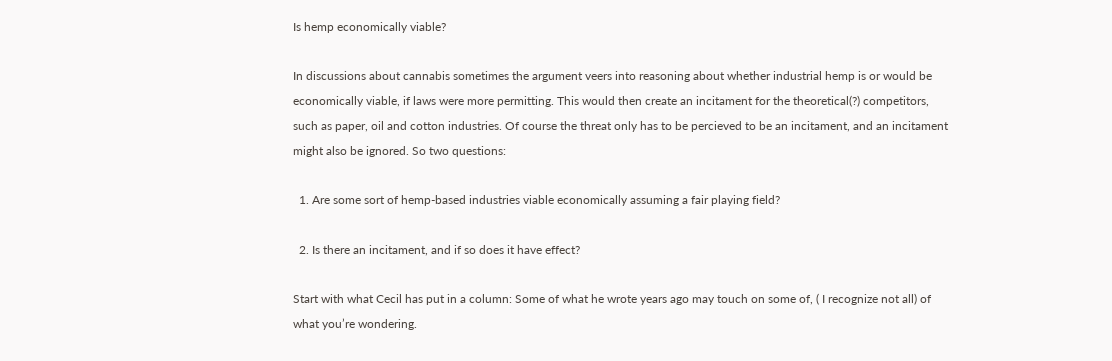Is hemp economically viable?

In discussions about cannabis sometimes the argument veers into reasoning about whether industrial hemp is or would be economically viable, if laws were more permitting. This would then create an incitament for the theoretical(?) competitors, such as paper, oil and cotton industries. Of course the threat only has to be percieved to be an incitament, and an incitament might also be ignored. So two questions:

  1. Are some sort of hemp-based industries viable economically assuming a fair playing field?

  2. Is there an incitament, and if so does it have effect?

Start with what Cecil has put in a column: Some of what he wrote years ago may touch on some of, ( I recognize not all) of what you’re wondering.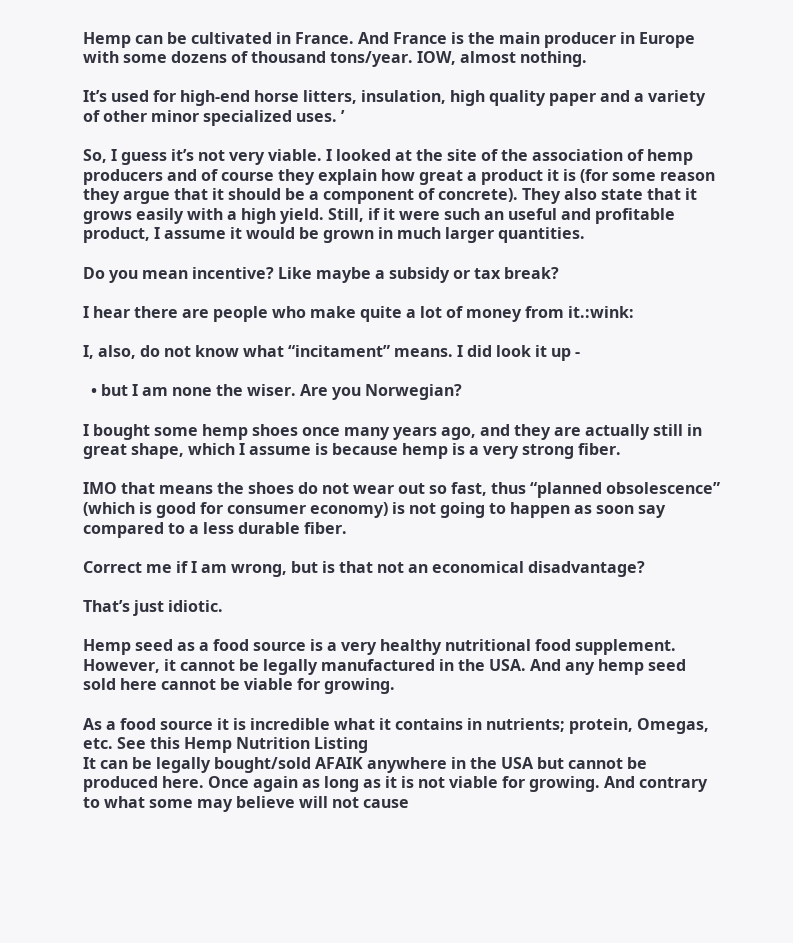Hemp can be cultivated in France. And France is the main producer in Europe with some dozens of thousand tons/year. IOW, almost nothing.

It’s used for high-end horse litters, insulation, high quality paper and a variety of other minor specialized uses. ’

So, I guess it’s not very viable. I looked at the site of the association of hemp producers and of course they explain how great a product it is (for some reason they argue that it should be a component of concrete). They also state that it grows easily with a high yield. Still, if it were such an useful and profitable product, I assume it would be grown in much larger quantities.

Do you mean incentive? Like maybe a subsidy or tax break?

I hear there are people who make quite a lot of money from it.:wink:

I, also, do not know what “incitament” means. I did look it up -

  • but I am none the wiser. Are you Norwegian?

I bought some hemp shoes once many years ago, and they are actually still in great shape, which I assume is because hemp is a very strong fiber.

IMO that means the shoes do not wear out so fast, thus “planned obsolescence” (which is good for consumer economy) is not going to happen as soon say compared to a less durable fiber.

Correct me if I am wrong, but is that not an economical disadvantage?

That’s just idiotic.

Hemp seed as a food source is a very healthy nutritional food supplement. However, it cannot be legally manufactured in the USA. And any hemp seed sold here cannot be viable for growing.

As a food source it is incredible what it contains in nutrients; protein, Omegas, etc. See this Hemp Nutrition Listing
It can be legally bought/sold AFAIK anywhere in the USA but cannot be produced here. Once again as long as it is not viable for growing. And contrary to what some may believe will not cause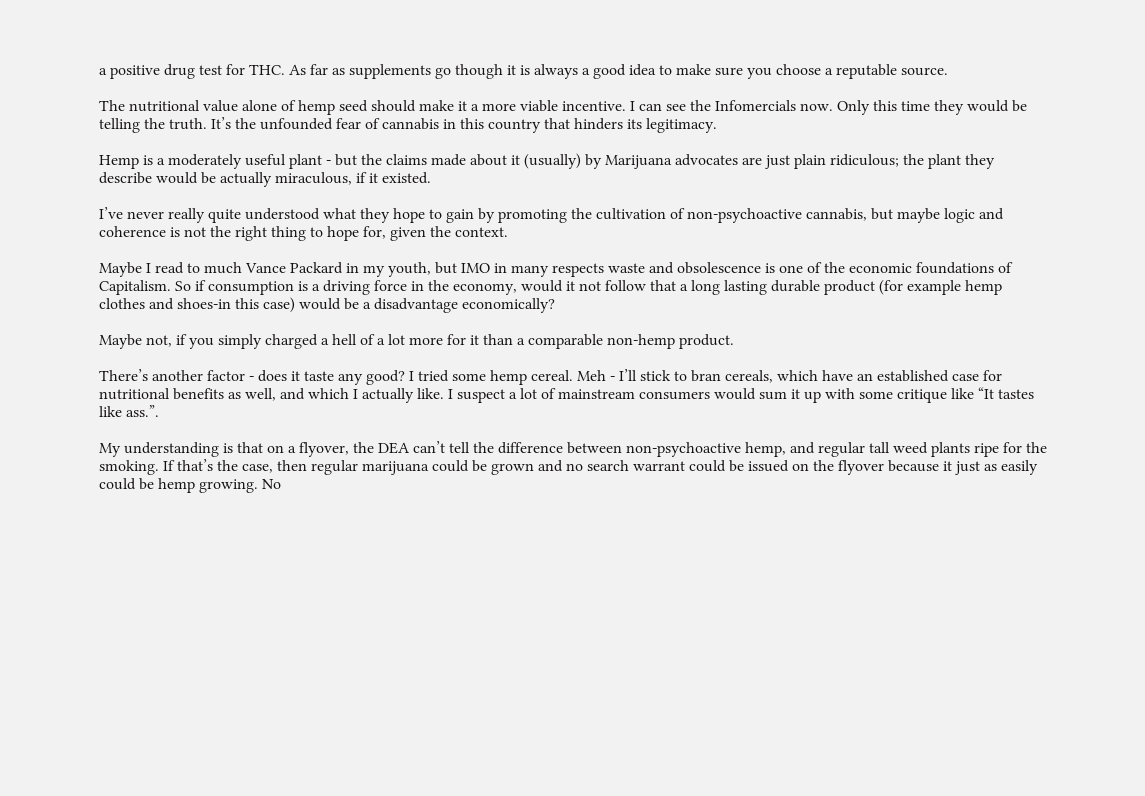a positive drug test for THC. As far as supplements go though it is always a good idea to make sure you choose a reputable source.

The nutritional value alone of hemp seed should make it a more viable incentive. I can see the Infomercials now. Only this time they would be telling the truth. It’s the unfounded fear of cannabis in this country that hinders its legitimacy.

Hemp is a moderately useful plant - but the claims made about it (usually) by Marijuana advocates are just plain ridiculous; the plant they describe would be actually miraculous, if it existed.

I’ve never really quite understood what they hope to gain by promoting the cultivation of non-psychoactive cannabis, but maybe logic and coherence is not the right thing to hope for, given the context.

Maybe I read to much Vance Packard in my youth, but IMO in many respects waste and obsolescence is one of the economic foundations of Capitalism. So if consumption is a driving force in the economy, would it not follow that a long lasting durable product (for example hemp clothes and shoes-in this case) would be a disadvantage economically?

Maybe not, if you simply charged a hell of a lot more for it than a comparable non-hemp product.

There’s another factor - does it taste any good? I tried some hemp cereal. Meh - I’ll stick to bran cereals, which have an established case for nutritional benefits as well, and which I actually like. I suspect a lot of mainstream consumers would sum it up with some critique like “It tastes like ass.”.

My understanding is that on a flyover, the DEA can’t tell the difference between non-psychoactive hemp, and regular tall weed plants ripe for the smoking. If that’s the case, then regular marijuana could be grown and no search warrant could be issued on the flyover because it just as easily could be hemp growing. No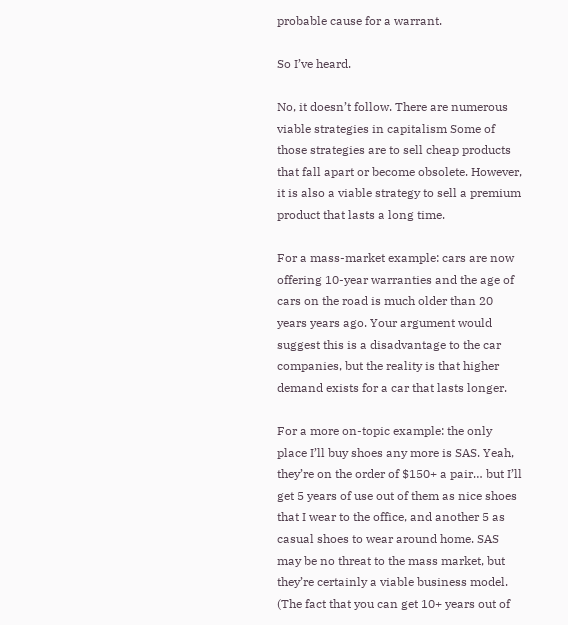probable cause for a warrant.

So I’ve heard.

No, it doesn’t follow. There are numerous viable strategies in capitalism Some of those strategies are to sell cheap products that fall apart or become obsolete. However, it is also a viable strategy to sell a premium product that lasts a long time.

For a mass-market example: cars are now offering 10-year warranties and the age of cars on the road is much older than 20 years years ago. Your argument would suggest this is a disadvantage to the car companies, but the reality is that higher demand exists for a car that lasts longer.

For a more on-topic example: the only place I’ll buy shoes any more is SAS. Yeah, they’re on the order of $150+ a pair… but I’ll get 5 years of use out of them as nice shoes that I wear to the office, and another 5 as casual shoes to wear around home. SAS may be no threat to the mass market, but they’re certainly a viable business model. (The fact that you can get 10+ years out of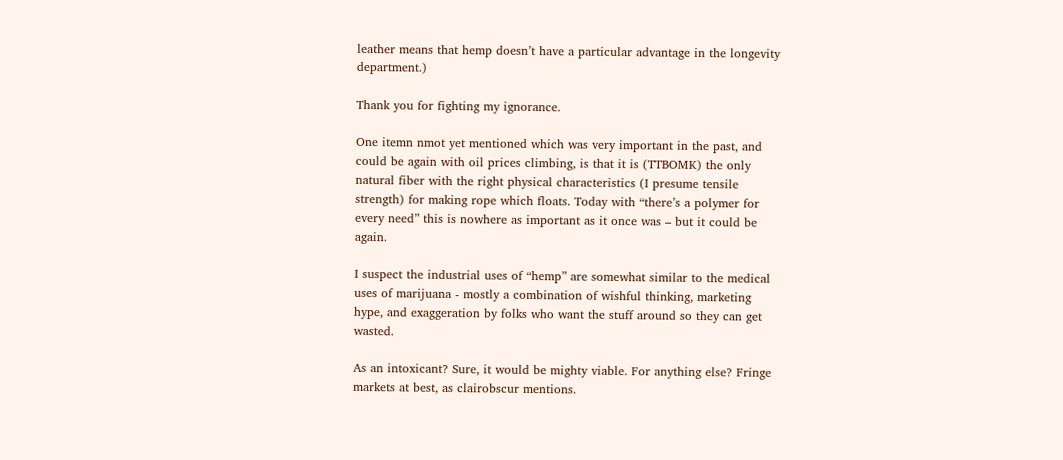leather means that hemp doesn’t have a particular advantage in the longevity department.)

Thank you for fighting my ignorance.

One itemn nmot yet mentioned which was very important in the past, and could be again with oil prices climbing, is that it is (TTBOMK) the only natural fiber with the right physical characteristics (I presume tensile strength) for making rope which floats. Today with “there’s a polymer for every need” this is nowhere as important as it once was – but it could be again.

I suspect the industrial uses of “hemp” are somewhat similar to the medical uses of marijuana - mostly a combination of wishful thinking, marketing hype, and exaggeration by folks who want the stuff around so they can get wasted.

As an intoxicant? Sure, it would be mighty viable. For anything else? Fringe markets at best, as clairobscur mentions.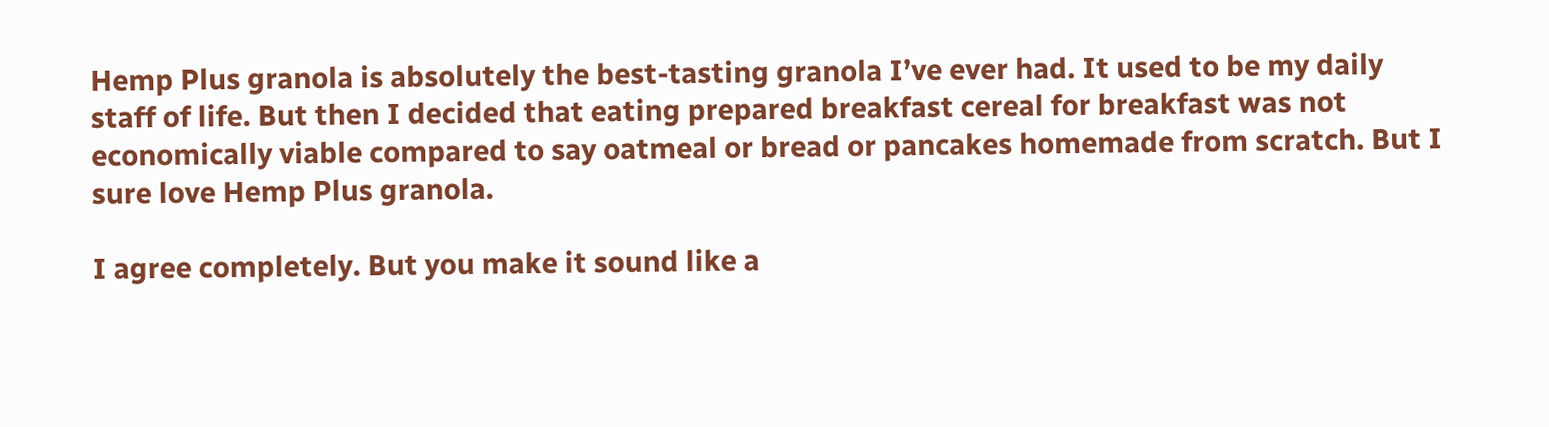Hemp Plus granola is absolutely the best-tasting granola I’ve ever had. It used to be my daily staff of life. But then I decided that eating prepared breakfast cereal for breakfast was not economically viable compared to say oatmeal or bread or pancakes homemade from scratch. But I sure love Hemp Plus granola.

I agree completely. But you make it sound like a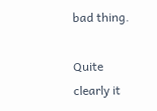bad thing.

Quite clearly it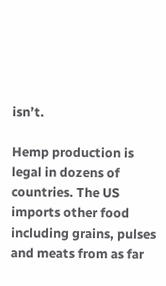isn’t.

Hemp production is legal in dozens of countries. The US imports other food including grains, pulses and meats from as far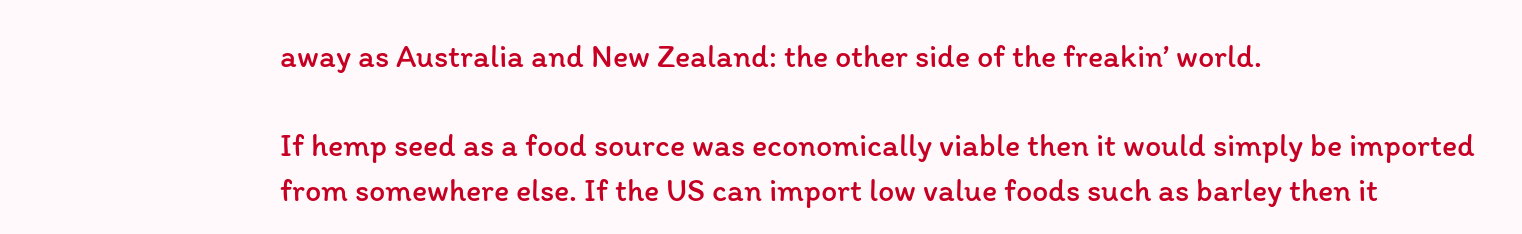away as Australia and New Zealand: the other side of the freakin’ world.

If hemp seed as a food source was economically viable then it would simply be imported from somewhere else. If the US can import low value foods such as barley then it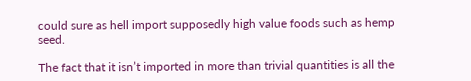could sure as hell import supposedly high value foods such as hemp seed.

The fact that it isn’t imported in more than trivial quantities is all the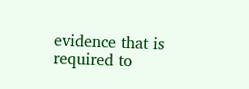evidence that is required to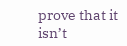prove that it isn’t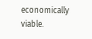economically viable.